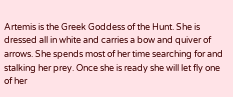Artemis is the Greek Goddess of the Hunt. She is dressed all in white and carries a bow and quiver of arrows. She spends most of her time searching for and stalking her prey. Once she is ready she will let fly one of her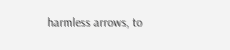harmless arrows, to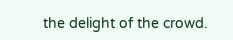the delight of the crowd.